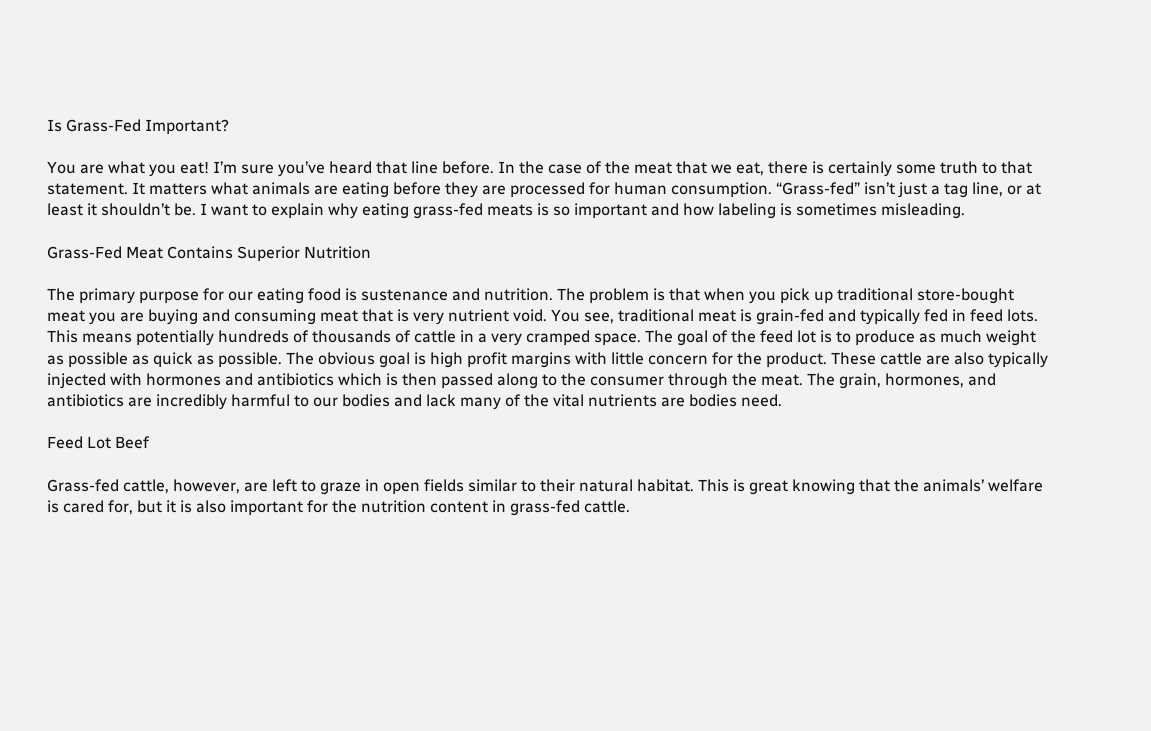Is Grass-Fed Important?

You are what you eat! I’m sure you’ve heard that line before. In the case of the meat that we eat, there is certainly some truth to that statement. It matters what animals are eating before they are processed for human consumption. “Grass-fed” isn’t just a tag line, or at least it shouldn’t be. I want to explain why eating grass-fed meats is so important and how labeling is sometimes misleading.

Grass-Fed Meat Contains Superior Nutrition

The primary purpose for our eating food is sustenance and nutrition. The problem is that when you pick up traditional store-bought meat you are buying and consuming meat that is very nutrient void. You see, traditional meat is grain-fed and typically fed in feed lots. This means potentially hundreds of thousands of cattle in a very cramped space. The goal of the feed lot is to produce as much weight as possible as quick as possible. The obvious goal is high profit margins with little concern for the product. These cattle are also typically injected with hormones and antibiotics which is then passed along to the consumer through the meat. The grain, hormones, and antibiotics are incredibly harmful to our bodies and lack many of the vital nutrients are bodies need.

Feed Lot Beef

Grass-fed cattle, however, are left to graze in open fields similar to their natural habitat. This is great knowing that the animals’ welfare is cared for, but it is also important for the nutrition content in grass-fed cattle.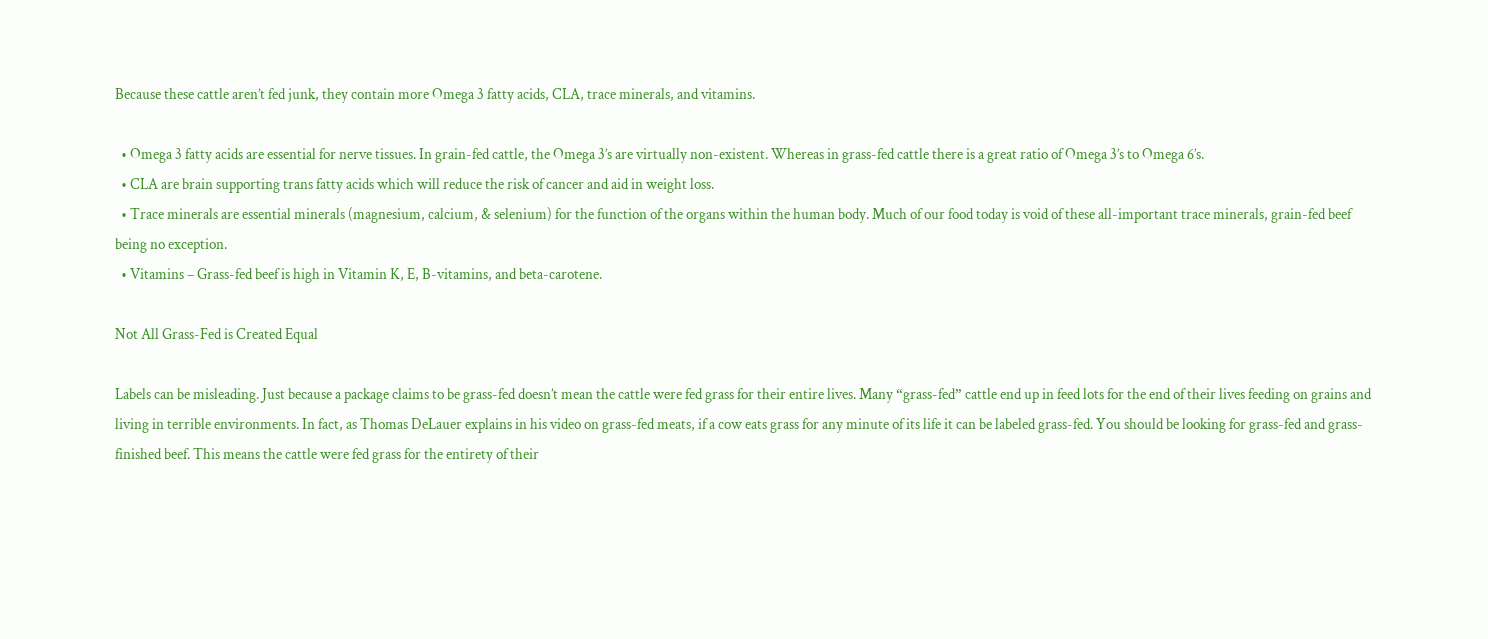Because these cattle aren’t fed junk, they contain more Omega 3 fatty acids, CLA, trace minerals, and vitamins.

  • Omega 3 fatty acids are essential for nerve tissues. In grain-fed cattle, the Omega 3’s are virtually non-existent. Whereas in grass-fed cattle there is a great ratio of Omega 3’s to Omega 6’s.
  • CLA are brain supporting trans fatty acids which will reduce the risk of cancer and aid in weight loss.
  • Trace minerals are essential minerals (magnesium, calcium, & selenium) for the function of the organs within the human body. Much of our food today is void of these all-important trace minerals, grain-fed beef being no exception.
  • Vitamins – Grass-fed beef is high in Vitamin K, E, B-vitamins, and beta-carotene.

Not All Grass-Fed is Created Equal

Labels can be misleading. Just because a package claims to be grass-fed doesn’t mean the cattle were fed grass for their entire lives. Many “grass-fed” cattle end up in feed lots for the end of their lives feeding on grains and living in terrible environments. In fact, as Thomas DeLauer explains in his video on grass-fed meats, if a cow eats grass for any minute of its life it can be labeled grass-fed. You should be looking for grass-fed and grass-finished beef. This means the cattle were fed grass for the entirety of their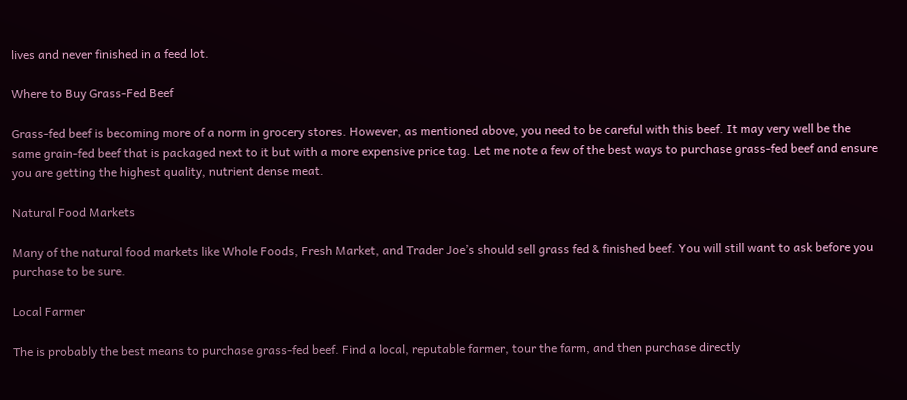lives and never finished in a feed lot.

Where to Buy Grass-Fed Beef

Grass-fed beef is becoming more of a norm in grocery stores. However, as mentioned above, you need to be careful with this beef. It may very well be the same grain-fed beef that is packaged next to it but with a more expensive price tag. Let me note a few of the best ways to purchase grass-fed beef and ensure you are getting the highest quality, nutrient dense meat.

Natural Food Markets

Many of the natural food markets like Whole Foods, Fresh Market, and Trader Joe’s should sell grass fed & finished beef. You will still want to ask before you purchase to be sure.

Local Farmer

The is probably the best means to purchase grass-fed beef. Find a local, reputable farmer, tour the farm, and then purchase directly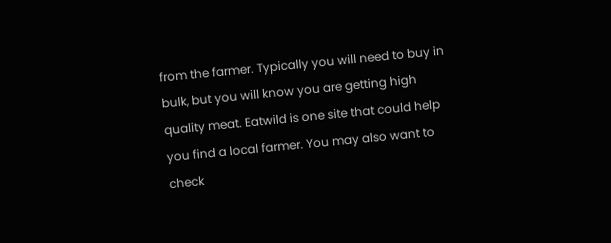from the farmer. Typically you will need to buy in bulk, but you will know you are getting high quality meat. Eatwild is one site that could help you find a local farmer. You may also want to check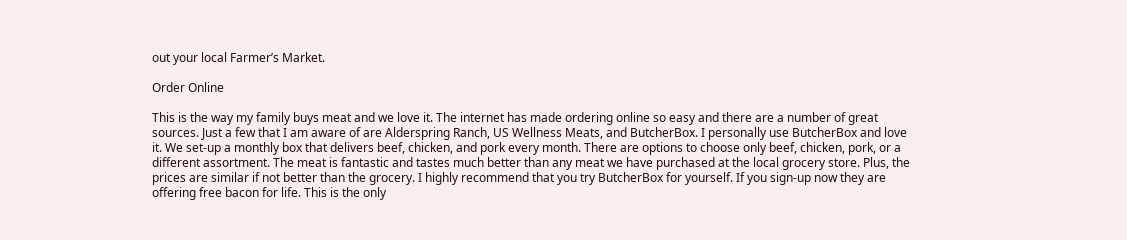out your local Farmer’s Market.

Order Online

This is the way my family buys meat and we love it. The internet has made ordering online so easy and there are a number of great sources. Just a few that I am aware of are Alderspring Ranch, US Wellness Meats, and ButcherBox. I personally use ButcherBox and love it. We set-up a monthly box that delivers beef, chicken, and pork every month. There are options to choose only beef, chicken, pork, or a different assortment. The meat is fantastic and tastes much better than any meat we have purchased at the local grocery store. Plus, the prices are similar if not better than the grocery. I highly recommend that you try ButcherBox for yourself. If you sign-up now they are offering free bacon for life. This is the only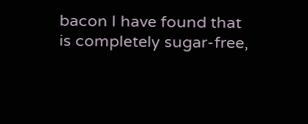bacon I have found that is completely sugar-free,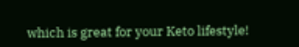which is great for your Keto lifestyle!